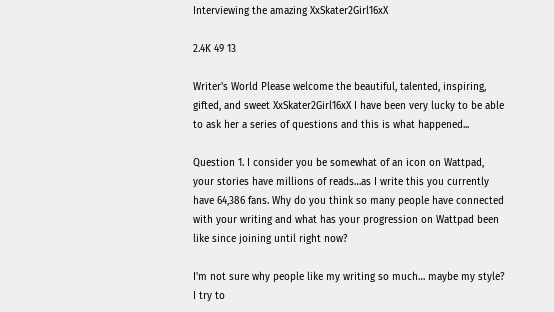Interviewing the amazing XxSkater2Girl16xX

2.4K 49 13

Writer's World Please welcome the beautiful, talented, inspiring, gifted, and sweet XxSkater2Girl16xX I have been very lucky to be able to ask her a series of questions and this is what happened...

Question 1. I consider you be somewhat of an icon on Wattpad, your stories have millions of reads…as I write this you currently have 64,386 fans. Why do you think so many people have connected with your writing and what has your progression on Wattpad been like since joining until right now?

I'm not sure why people like my writing so much… maybe my style? I try to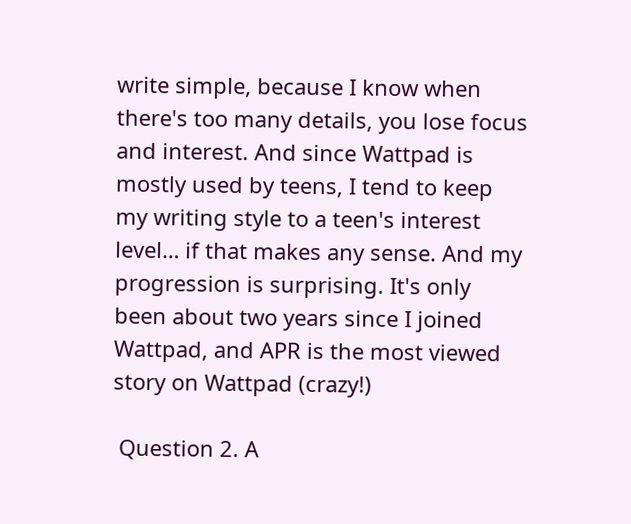write simple, because I know when there's too many details, you lose focus and interest. And since Wattpad is mostly used by teens, I tend to keep my writing style to a teen's interest level… if that makes any sense. And my progression is surprising. It's only been about two years since I joined Wattpad, and APR is the most viewed story on Wattpad (crazy!)

 Question 2. A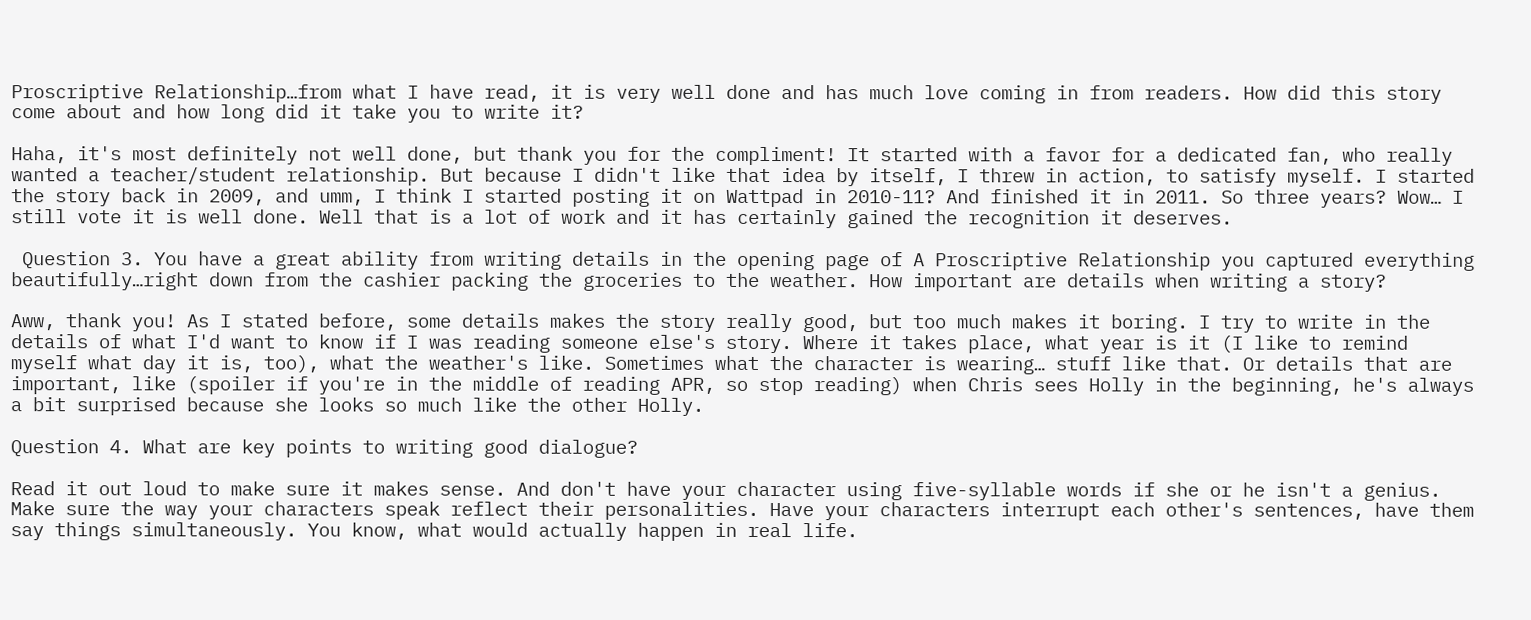Proscriptive Relationship…from what I have read, it is very well done and has much love coming in from readers. How did this story come about and how long did it take you to write it?

Haha, it's most definitely not well done, but thank you for the compliment! It started with a favor for a dedicated fan, who really wanted a teacher/student relationship. But because I didn't like that idea by itself, I threw in action, to satisfy myself. I started the story back in 2009, and umm, I think I started posting it on Wattpad in 2010-11? And finished it in 2011. So three years? Wow… I still vote it is well done. Well that is a lot of work and it has certainly gained the recognition it deserves.

 Question 3. You have a great ability from writing details in the opening page of A Proscriptive Relationship you captured everything beautifully…right down from the cashier packing the groceries to the weather. How important are details when writing a story?

Aww, thank you! As I stated before, some details makes the story really good, but too much makes it boring. I try to write in the details of what I'd want to know if I was reading someone else's story. Where it takes place, what year is it (I like to remind myself what day it is, too), what the weather's like. Sometimes what the character is wearing… stuff like that. Or details that are important, like (spoiler if you're in the middle of reading APR, so stop reading) when Chris sees Holly in the beginning, he's always a bit surprised because she looks so much like the other Holly.

Question 4. What are key points to writing good dialogue?

Read it out loud to make sure it makes sense. And don't have your character using five-syllable words if she or he isn't a genius. Make sure the way your characters speak reflect their personalities. Have your characters interrupt each other's sentences, have them say things simultaneously. You know, what would actually happen in real life.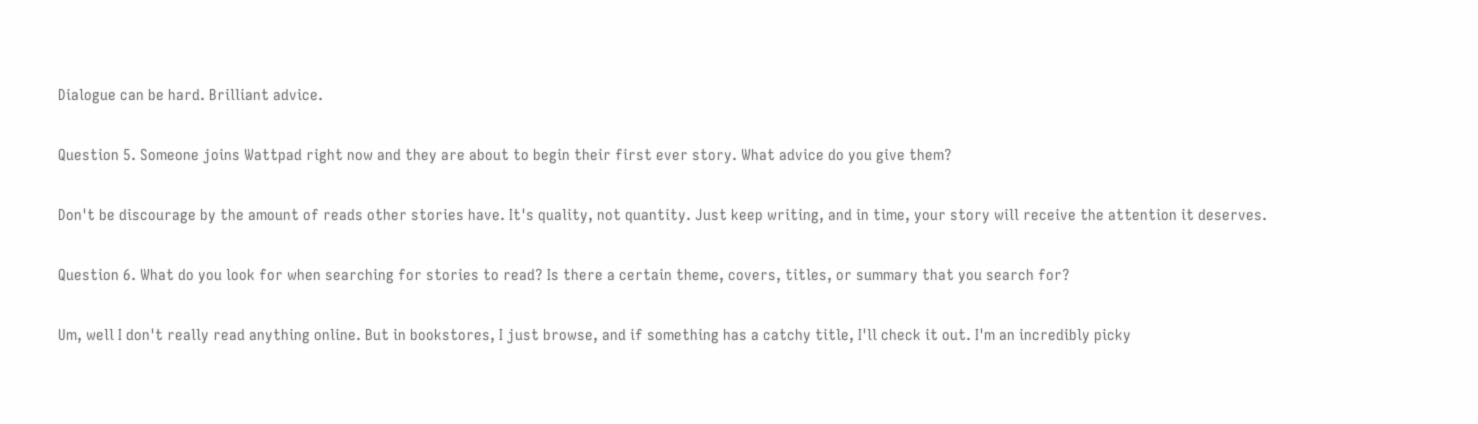Dialogue can be hard. Brilliant advice.

Question 5. Someone joins Wattpad right now and they are about to begin their first ever story. What advice do you give them?

Don't be discourage by the amount of reads other stories have. It's quality, not quantity. Just keep writing, and in time, your story will receive the attention it deserves.

Question 6. What do you look for when searching for stories to read? Is there a certain theme, covers, titles, or summary that you search for?

Um, well I don't really read anything online. But in bookstores, I just browse, and if something has a catchy title, I'll check it out. I'm an incredibly picky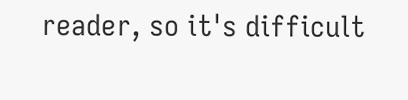reader, so it's difficult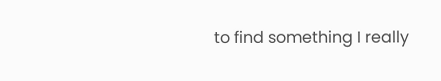to find something I really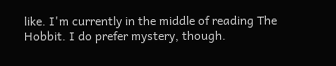like. I'm currently in the middle of reading The Hobbit. I do prefer mystery, though.